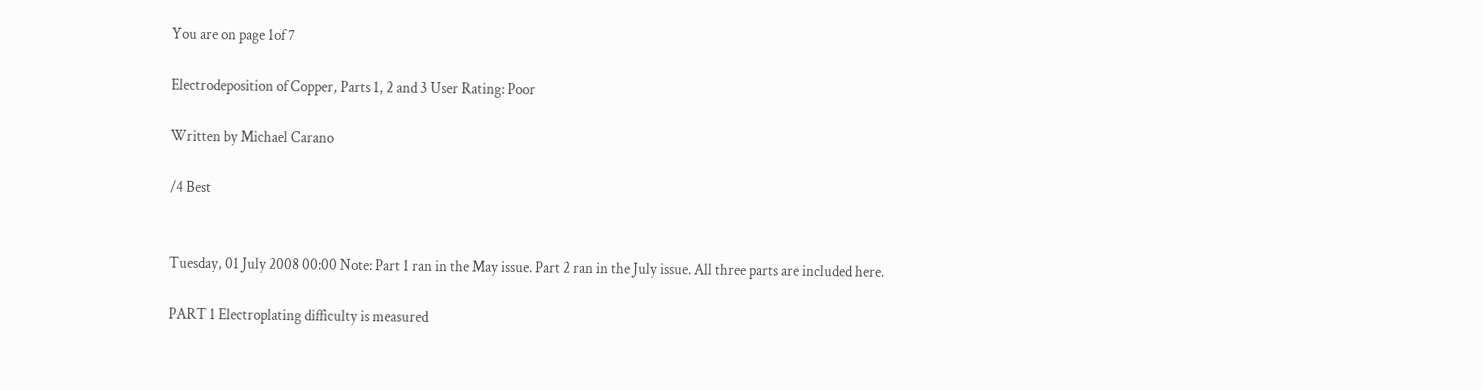You are on page 1of 7

Electrodeposition of Copper, Parts 1, 2 and 3 User Rating: Poor

Written by Michael Carano

/4 Best


Tuesday, 01 July 2008 00:00 Note: Part 1 ran in the May issue. Part 2 ran in the July issue. All three parts are included here.

PART 1 Electroplating difficulty is measured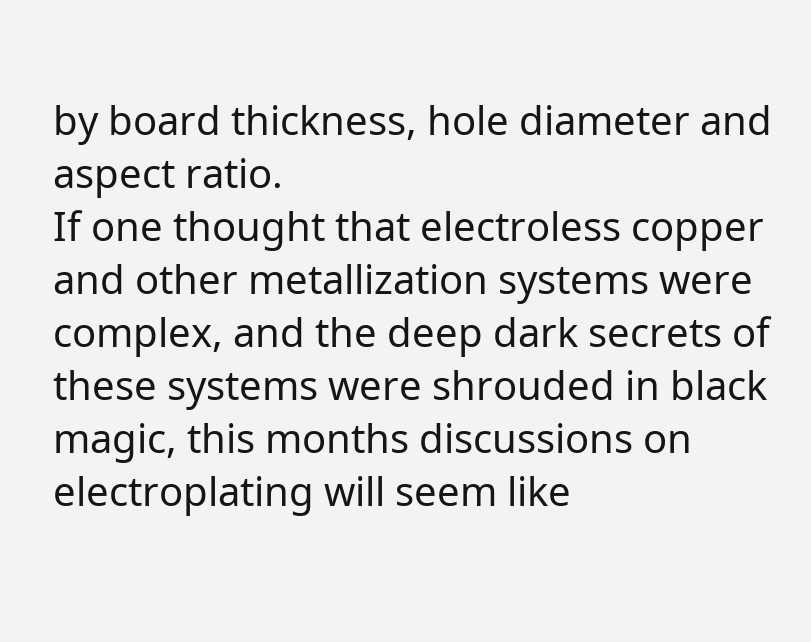by board thickness, hole diameter and aspect ratio.
If one thought that electroless copper and other metallization systems were complex, and the deep dark secrets of these systems were shrouded in black magic, this months discussions on electroplating will seem like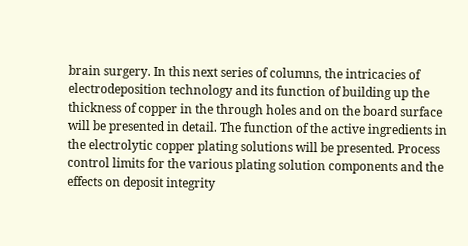brain surgery. In this next series of columns, the intricacies of electrodeposition technology and its function of building up the thickness of copper in the through holes and on the board surface will be presented in detail. The function of the active ingredients in the electrolytic copper plating solutions will be presented. Process control limits for the various plating solution components and the effects on deposit integrity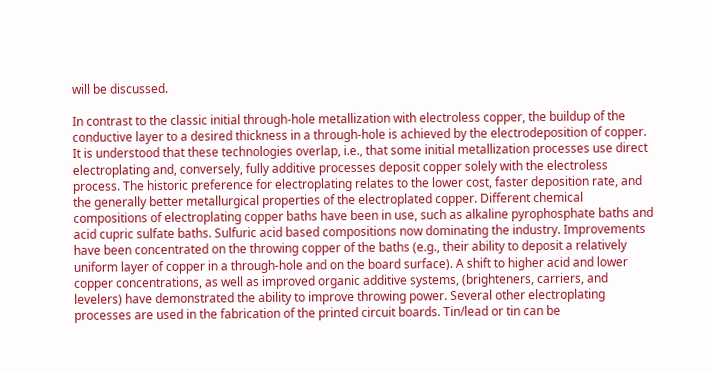will be discussed.

In contrast to the classic initial through-hole metallization with electroless copper, the buildup of the conductive layer to a desired thickness in a through-hole is achieved by the electrodeposition of copper. It is understood that these technologies overlap, i.e., that some initial metallization processes use direct electroplating and, conversely, fully additive processes deposit copper solely with the electroless process. The historic preference for electroplating relates to the lower cost, faster deposition rate, and the generally better metallurgical properties of the electroplated copper. Different chemical compositions of electroplating copper baths have been in use, such as alkaline pyrophosphate baths and acid cupric sulfate baths. Sulfuric acid based compositions now dominating the industry. Improvements have been concentrated on the throwing copper of the baths (e.g., their ability to deposit a relatively uniform layer of copper in a through-hole and on the board surface). A shift to higher acid and lower copper concentrations, as well as improved organic additive systems, (brighteners, carriers, and levelers) have demonstrated the ability to improve throwing power. Several other electroplating processes are used in the fabrication of the printed circuit boards. Tin/lead or tin can be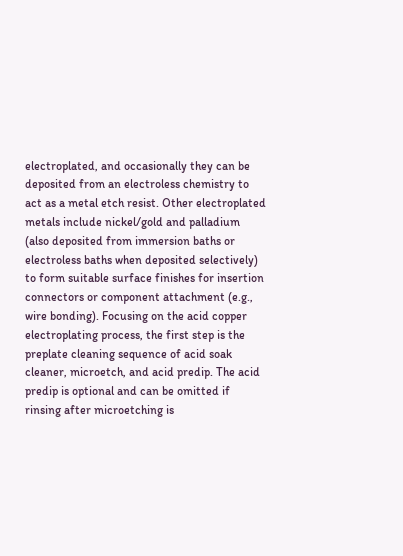electroplated, and occasionally they can be deposited from an electroless chemistry to act as a metal etch resist. Other electroplated metals include nickel/gold and palladium (also deposited from immersion baths or electroless baths when deposited selectively) to form suitable surface finishes for insertion connectors or component attachment (e.g., wire bonding). Focusing on the acid copper electroplating process, the first step is the preplate cleaning sequence of acid soak cleaner, microetch, and acid predip. The acid predip is optional and can be omitted if rinsing after microetching is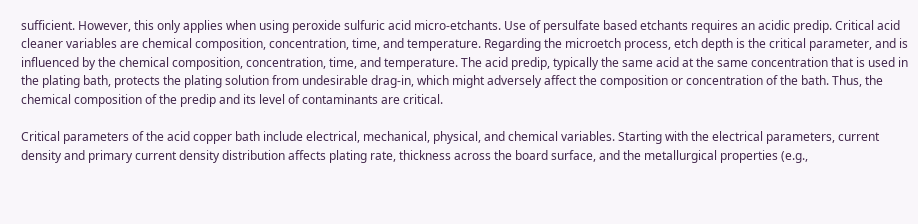sufficient. However, this only applies when using peroxide sulfuric acid micro-etchants. Use of persulfate based etchants requires an acidic predip. Critical acid cleaner variables are chemical composition, concentration, time, and temperature. Regarding the microetch process, etch depth is the critical parameter, and is influenced by the chemical composition, concentration, time, and temperature. The acid predip, typically the same acid at the same concentration that is used in the plating bath, protects the plating solution from undesirable drag-in, which might adversely affect the composition or concentration of the bath. Thus, the chemical composition of the predip and its level of contaminants are critical.

Critical parameters of the acid copper bath include electrical, mechanical, physical, and chemical variables. Starting with the electrical parameters, current density and primary current density distribution affects plating rate, thickness across the board surface, and the metallurgical properties (e.g.,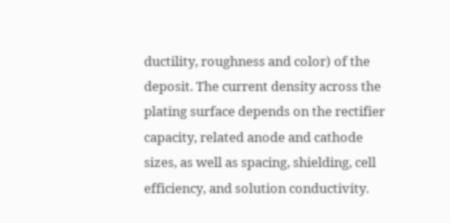ductility, roughness and color) of the deposit. The current density across the plating surface depends on the rectifier capacity, related anode and cathode sizes, as well as spacing, shielding, cell efficiency, and solution conductivity.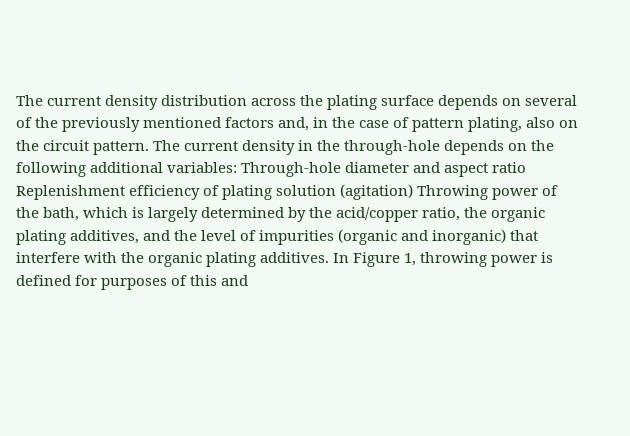The current density distribution across the plating surface depends on several of the previously mentioned factors and, in the case of pattern plating, also on the circuit pattern. The current density in the through-hole depends on the following additional variables: Through-hole diameter and aspect ratio Replenishment efficiency of plating solution (agitation) Throwing power of the bath, which is largely determined by the acid/copper ratio, the organic plating additives, and the level of impurities (organic and inorganic) that interfere with the organic plating additives. In Figure 1, throwing power is defined for purposes of this and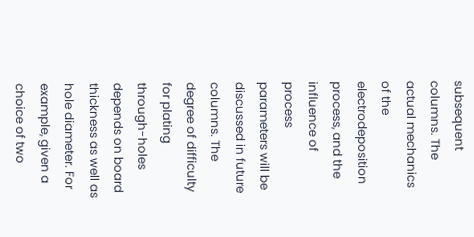subsequent columns. The actual mechanics of the electrodeposition process, and the influence of process parameters will be discussed in future columns. The degree of difficulty for plating through-holes depends on board thickness as well as hole diameter. For example, given a choice of two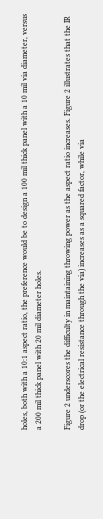holes, both with a 10:1 aspect ratio, the preference would be to design a 100 mil thick panel with a 10 mil via diameter, versus a 200 mil thick panel with 20 mil diameter holes.

Figure 2 underscores the difficulty in maintaining throwing power as the aspect ratio increases. Figure 2 illustrates that the IR drop (or the electrical resistance through the via) increases as a squared factor, while via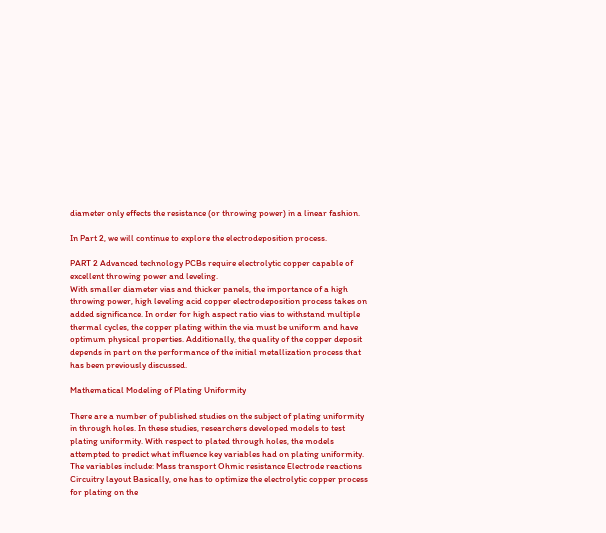diameter only effects the resistance (or throwing power) in a linear fashion.

In Part 2, we will continue to explore the electrodeposition process.

PART 2 Advanced technology PCBs require electrolytic copper capable of excellent throwing power and leveling.
With smaller diameter vias and thicker panels, the importance of a high throwing power, high leveling acid copper electrodeposition process takes on added significance. In order for high aspect ratio vias to withstand multiple thermal cycles, the copper plating within the via must be uniform and have optimum physical properties. Additionally, the quality of the copper deposit depends in part on the performance of the initial metallization process that has been previously discussed.

Mathematical Modeling of Plating Uniformity

There are a number of published studies on the subject of plating uniformity in through holes. In these studies, researchers developed models to test plating uniformity. With respect to plated through holes, the models attempted to predict what influence key variables had on plating uniformity. The variables include: Mass transport Ohmic resistance Electrode reactions Circuitry layout Basically, one has to optimize the electrolytic copper process for plating on the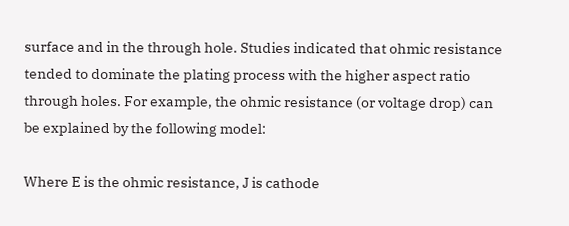surface and in the through hole. Studies indicated that ohmic resistance tended to dominate the plating process with the higher aspect ratio through holes. For example, the ohmic resistance (or voltage drop) can be explained by the following model:

Where E is the ohmic resistance, J is cathode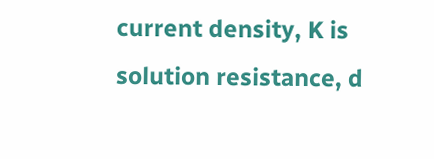current density, K is solution resistance, d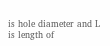is hole diameter and L is length of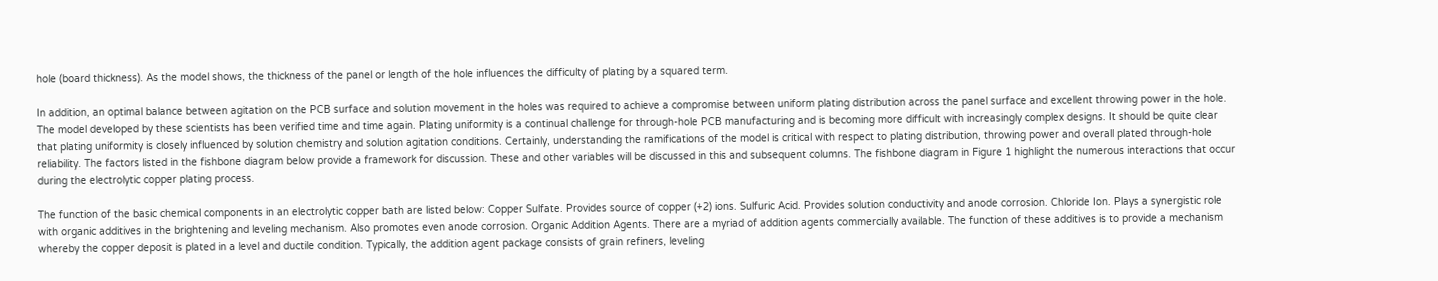hole (board thickness). As the model shows, the thickness of the panel or length of the hole influences the difficulty of plating by a squared term.

In addition, an optimal balance between agitation on the PCB surface and solution movement in the holes was required to achieve a compromise between uniform plating distribution across the panel surface and excellent throwing power in the hole. The model developed by these scientists has been verified time and time again. Plating uniformity is a continual challenge for through-hole PCB manufacturing and is becoming more difficult with increasingly complex designs. It should be quite clear that plating uniformity is closely influenced by solution chemistry and solution agitation conditions. Certainly, understanding the ramifications of the model is critical with respect to plating distribution, throwing power and overall plated through-hole reliability. The factors listed in the fishbone diagram below provide a framework for discussion. These and other variables will be discussed in this and subsequent columns. The fishbone diagram in Figure 1 highlight the numerous interactions that occur during the electrolytic copper plating process.

The function of the basic chemical components in an electrolytic copper bath are listed below: Copper Sulfate. Provides source of copper (+2) ions. Sulfuric Acid. Provides solution conductivity and anode corrosion. Chloride Ion. Plays a synergistic role with organic additives in the brightening and leveling mechanism. Also promotes even anode corrosion. Organic Addition Agents. There are a myriad of addition agents commercially available. The function of these additives is to provide a mechanism whereby the copper deposit is plated in a level and ductile condition. Typically, the addition agent package consists of grain refiners, leveling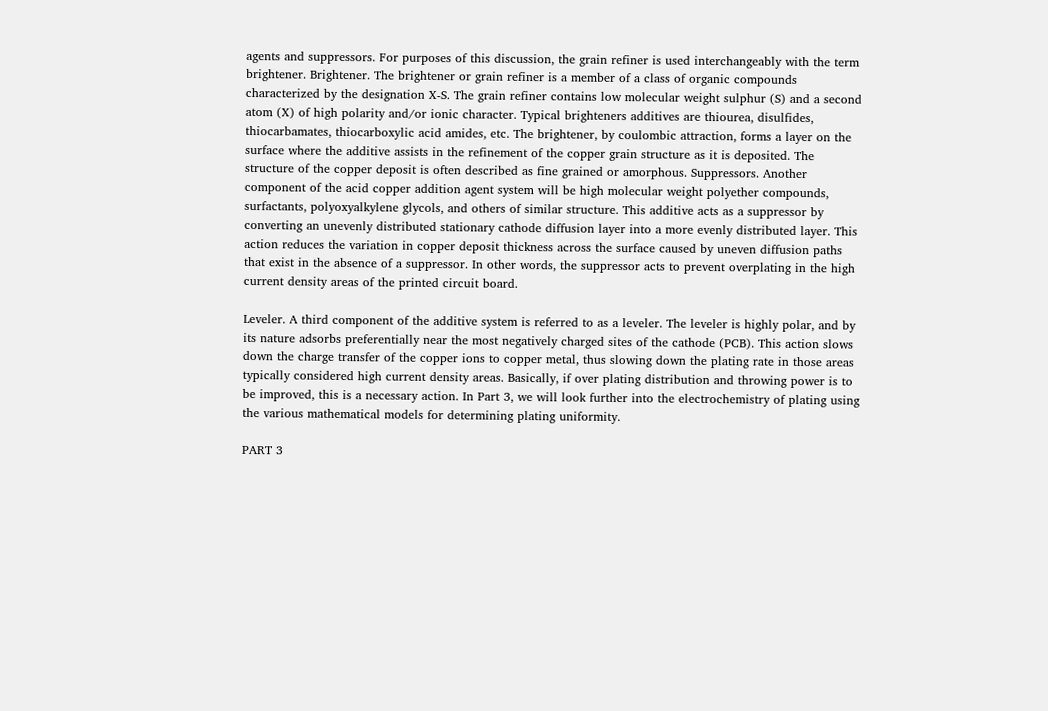agents and suppressors. For purposes of this discussion, the grain refiner is used interchangeably with the term brightener. Brightener. The brightener or grain refiner is a member of a class of organic compounds characterized by the designation X-S. The grain refiner contains low molecular weight sulphur (S) and a second atom (X) of high polarity and/or ionic character. Typical brighteners additives are thiourea, disulfides, thiocarbamates, thiocarboxylic acid amides, etc. The brightener, by coulombic attraction, forms a layer on the surface where the additive assists in the refinement of the copper grain structure as it is deposited. The structure of the copper deposit is often described as fine grained or amorphous. Suppressors. Another component of the acid copper addition agent system will be high molecular weight polyether compounds, surfactants, polyoxyalkylene glycols, and others of similar structure. This additive acts as a suppressor by converting an unevenly distributed stationary cathode diffusion layer into a more evenly distributed layer. This action reduces the variation in copper deposit thickness across the surface caused by uneven diffusion paths that exist in the absence of a suppressor. In other words, the suppressor acts to prevent overplating in the high current density areas of the printed circuit board.

Leveler. A third component of the additive system is referred to as a leveler. The leveler is highly polar, and by its nature adsorbs preferentially near the most negatively charged sites of the cathode (PCB). This action slows down the charge transfer of the copper ions to copper metal, thus slowing down the plating rate in those areas typically considered high current density areas. Basically, if over plating distribution and throwing power is to be improved, this is a necessary action. In Part 3, we will look further into the electrochemistry of plating using the various mathematical models for determining plating uniformity.

PART 3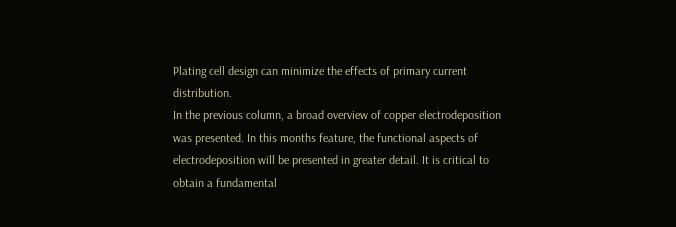Plating cell design can minimize the effects of primary current distribution.
In the previous column, a broad overview of copper electrodeposition was presented. In this months feature, the functional aspects of electrodeposition will be presented in greater detail. It is critical to obtain a fundamental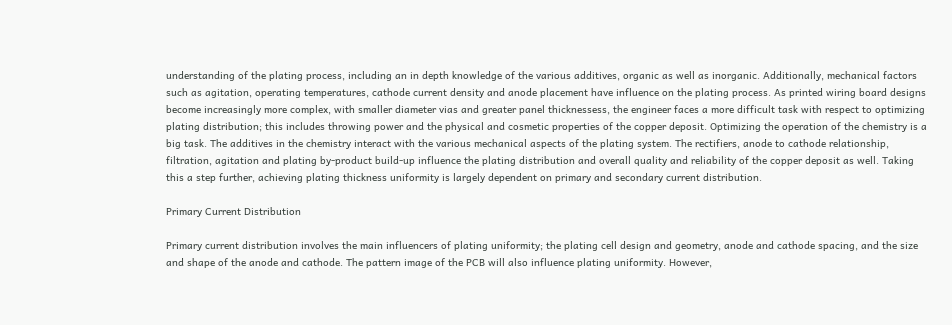understanding of the plating process, including an in depth knowledge of the various additives, organic as well as inorganic. Additionally, mechanical factors such as agitation, operating temperatures, cathode current density and anode placement have influence on the plating process. As printed wiring board designs become increasingly more complex, with smaller diameter vias and greater panel thicknessess, the engineer faces a more difficult task with respect to optimizing plating distribution; this includes throwing power and the physical and cosmetic properties of the copper deposit. Optimizing the operation of the chemistry is a big task. The additives in the chemistry interact with the various mechanical aspects of the plating system. The rectifiers, anode to cathode relationship, filtration, agitation and plating by-product build-up influence the plating distribution and overall quality and reliability of the copper deposit as well. Taking this a step further, achieving plating thickness uniformity is largely dependent on primary and secondary current distribution.

Primary Current Distribution

Primary current distribution involves the main influencers of plating uniformity; the plating cell design and geometry, anode and cathode spacing, and the size and shape of the anode and cathode. The pattern image of the PCB will also influence plating uniformity. However,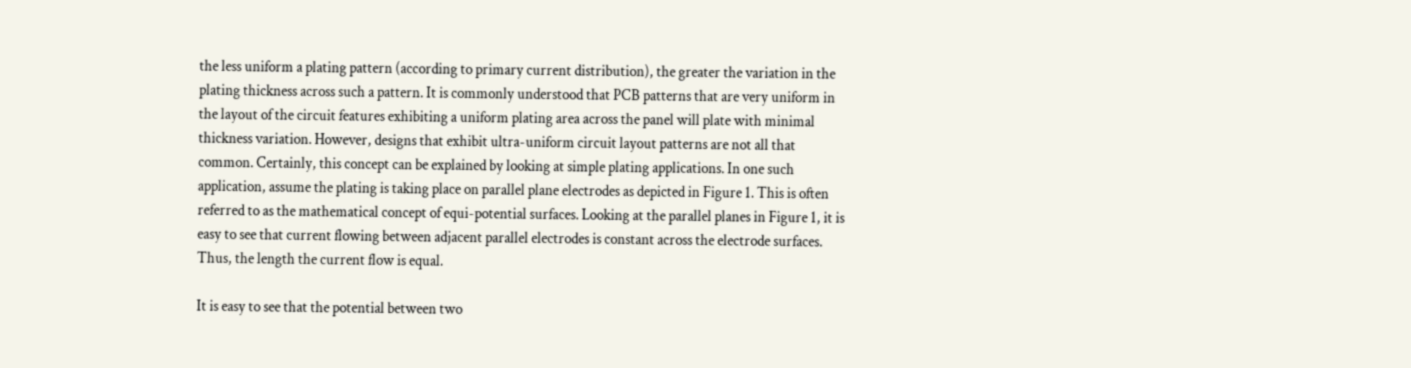the less uniform a plating pattern (according to primary current distribution), the greater the variation in the plating thickness across such a pattern. It is commonly understood that PCB patterns that are very uniform in the layout of the circuit features exhibiting a uniform plating area across the panel will plate with minimal thickness variation. However, designs that exhibit ultra-uniform circuit layout patterns are not all that common. Certainly, this concept can be explained by looking at simple plating applications. In one such application, assume the plating is taking place on parallel plane electrodes as depicted in Figure 1. This is often referred to as the mathematical concept of equi-potential surfaces. Looking at the parallel planes in Figure 1, it is easy to see that current flowing between adjacent parallel electrodes is constant across the electrode surfaces. Thus, the length the current flow is equal.

It is easy to see that the potential between two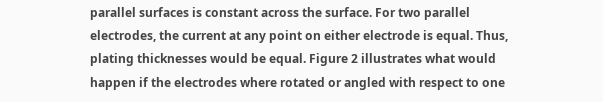parallel surfaces is constant across the surface. For two parallel electrodes, the current at any point on either electrode is equal. Thus, plating thicknesses would be equal. Figure 2 illustrates what would happen if the electrodes where rotated or angled with respect to one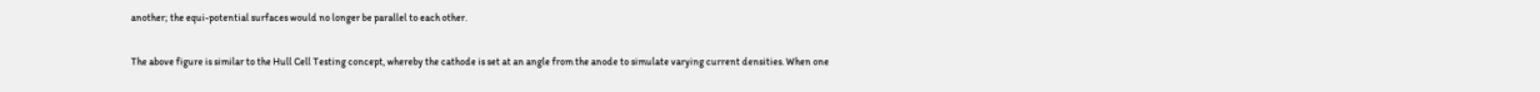another; the equi-potential surfaces would no longer be parallel to each other.

The above figure is similar to the Hull Cell Testing concept, whereby the cathode is set at an angle from the anode to simulate varying current densities. When one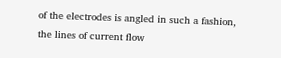of the electrodes is angled in such a fashion, the lines of current flow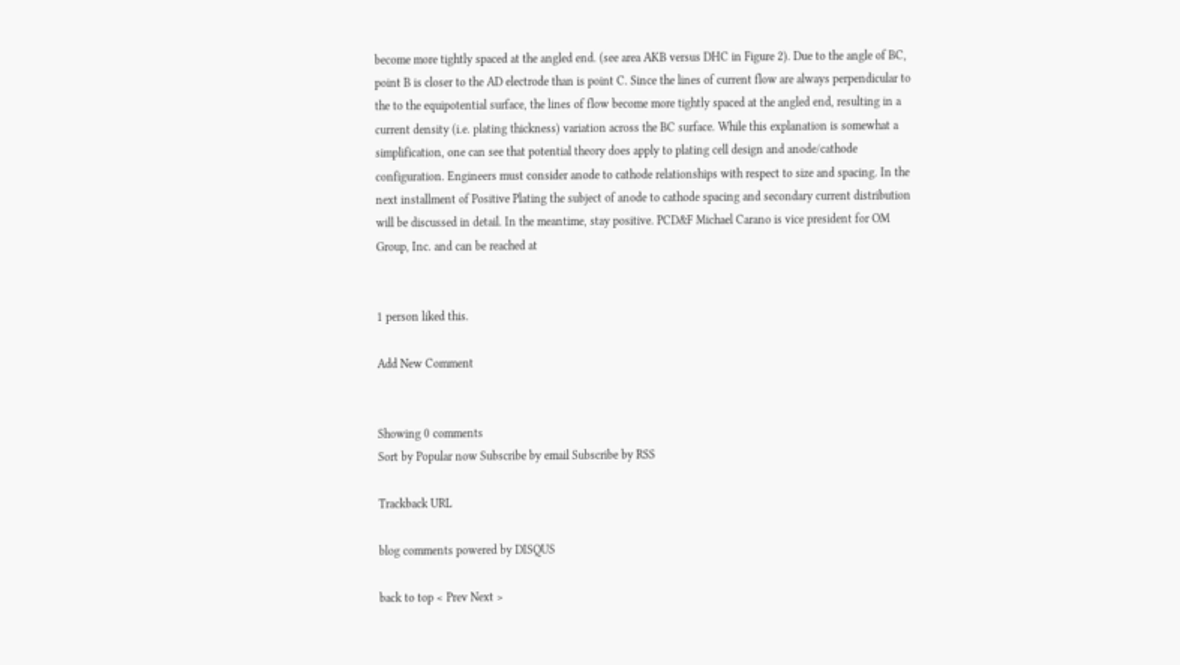become more tightly spaced at the angled end. (see area AKB versus DHC in Figure 2). Due to the angle of BC, point B is closer to the AD electrode than is point C. Since the lines of current flow are always perpendicular to the to the equipotential surface, the lines of flow become more tightly spaced at the angled end, resulting in a current density (i.e. plating thickness) variation across the BC surface. While this explanation is somewhat a simplification, one can see that potential theory does apply to plating cell design and anode/cathode configuration. Engineers must consider anode to cathode relationships with respect to size and spacing. In the next installment of Positive Plating the subject of anode to cathode spacing and secondary current distribution will be discussed in detail. In the meantime, stay positive. PCD&F Michael Carano is vice president for OM Group, Inc. and can be reached at


1 person liked this.

Add New Comment


Showing 0 comments
Sort by Popular now Subscribe by email Subscribe by RSS

Trackback URL

blog comments powered by DISQUS

back to top < Prev Next >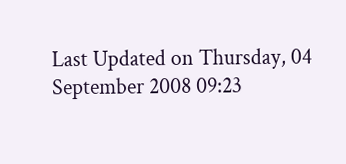Last Updated on Thursday, 04 September 2008 09:23